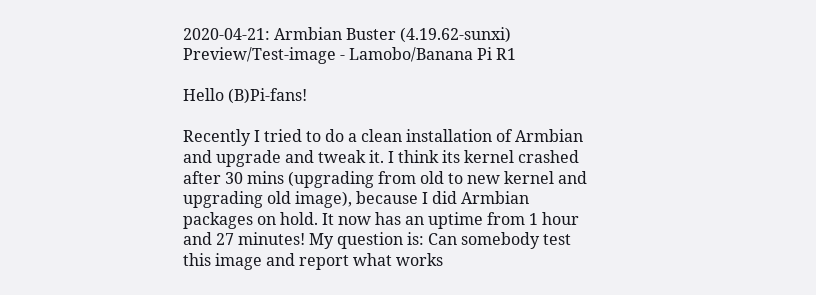2020-04-21: Armbian Buster (4.19.62-sunxi) Preview/Test-image - Lamobo/Banana Pi R1

Hello (B)Pi-fans!

Recently I tried to do a clean installation of Armbian and upgrade and tweak it. I think its kernel crashed after 30 mins (upgrading from old to new kernel and upgrading old image), because I did Armbian packages on hold. It now has an uptime from 1 hour and 27 minutes! My question is: Can somebody test this image and report what works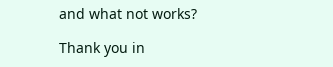and what not works?

Thank you in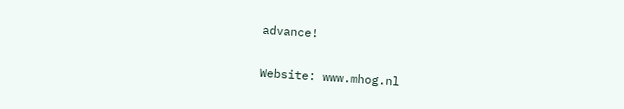advance!


Website: www.mhog.nl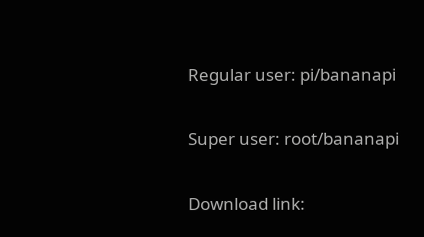Regular user: pi/bananapi

Super user: root/bananapi

Download link: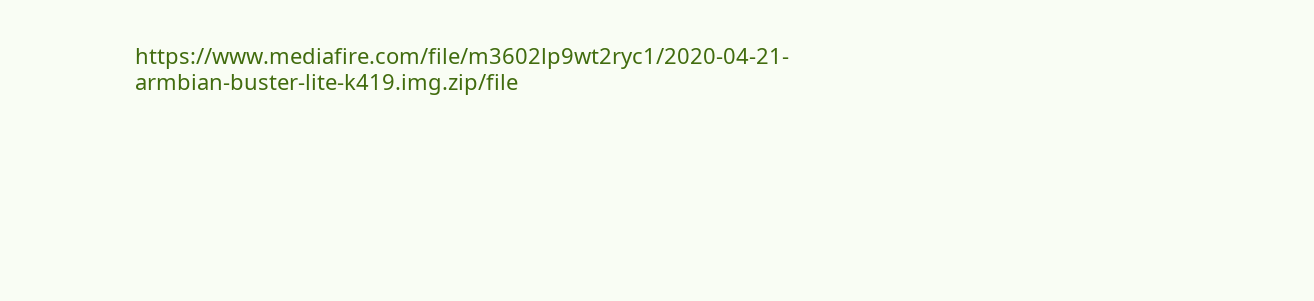https://www.mediafire.com/file/m3602lp9wt2ryc1/2020-04-21-armbian-buster-lite-k419.img.zip/file